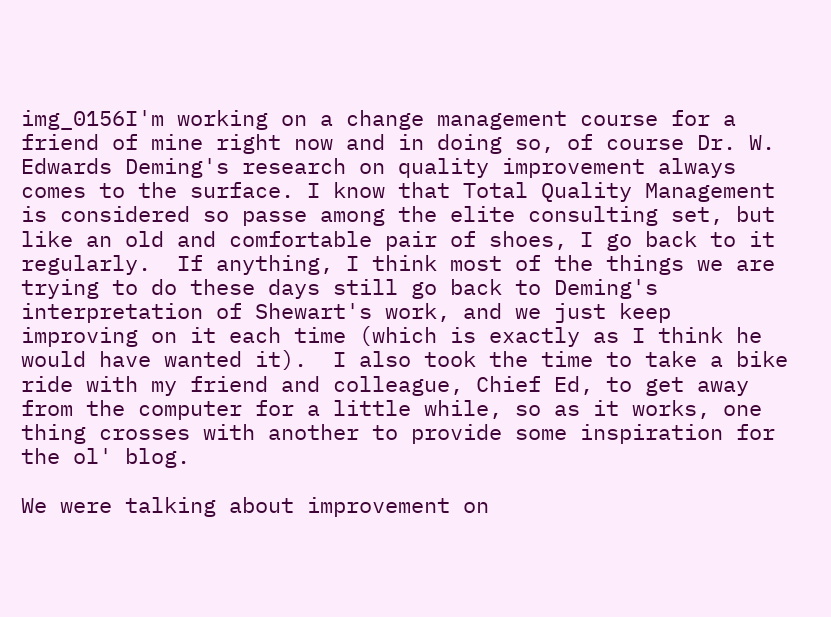img_0156I'm working on a change management course for a friend of mine right now and in doing so, of course Dr. W. Edwards Deming's research on quality improvement always comes to the surface. I know that Total Quality Management is considered so passe among the elite consulting set, but like an old and comfortable pair of shoes, I go back to it regularly.  If anything, I think most of the things we are trying to do these days still go back to Deming's interpretation of Shewart's work, and we just keep improving on it each time (which is exactly as I think he would have wanted it).  I also took the time to take a bike ride with my friend and colleague, Chief Ed, to get away from the computer for a little while, so as it works, one thing crosses with another to provide some inspiration for the ol' blog.

We were talking about improvement on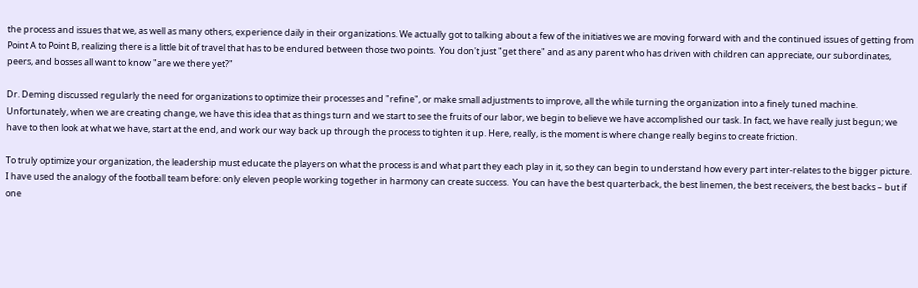the process and issues that we, as well as many others, experience daily in their organizations. We actually got to talking about a few of the initiatives we are moving forward with and the continued issues of getting from Point A to Point B, realizing there is a little bit of travel that has to be endured between those two points.  You don't just "get there" and as any parent who has driven with children can appreciate, our subordinates, peers, and bosses all want to know "are we there yet?"

Dr. Deming discussed regularly the need for organizations to optimize their processes and "refine", or make small adjustments to improve, all the while turning the organization into a finely tuned machine.  Unfortunately, when we are creating change, we have this idea that as things turn and we start to see the fruits of our labor, we begin to believe we have accomplished our task. In fact, we have really just begun; we have to then look at what we have, start at the end, and work our way back up through the process to tighten it up. Here, really, is the moment is where change really begins to create friction.

To truly optimize your organization, the leadership must educate the players on what the process is and what part they each play in it, so they can begin to understand how every part inter-relates to the bigger picture.  I have used the analogy of the football team before: only eleven people working together in harmony can create success.  You can have the best quarterback, the best linemen, the best receivers, the best backs – but if one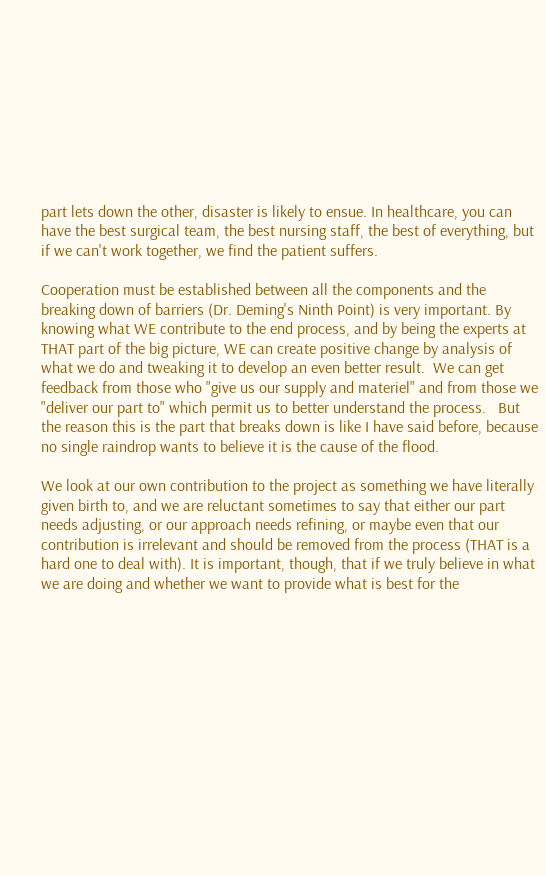part lets down the other, disaster is likely to ensue. In healthcare, you can have the best surgical team, the best nursing staff, the best of everything, but if we can't work together, we find the patient suffers.

Cooperation must be established between all the components and the breaking down of barriers (Dr. Deming's Ninth Point) is very important. By knowing what WE contribute to the end process, and by being the experts at THAT part of the big picture, WE can create positive change by analysis of what we do and tweaking it to develop an even better result.  We can get feedback from those who "give us our supply and materiel" and from those we "deliver our part to" which permit us to better understand the process.   But the reason this is the part that breaks down is like I have said before, because no single raindrop wants to believe it is the cause of the flood.

We look at our own contribution to the project as something we have literally given birth to, and we are reluctant sometimes to say that either our part needs adjusting, or our approach needs refining, or maybe even that our contribution is irrelevant and should be removed from the process (THAT is a hard one to deal with). It is important, though, that if we truly believe in what we are doing and whether we want to provide what is best for the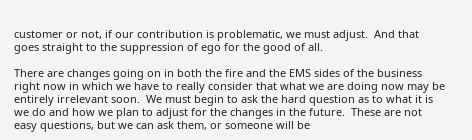customer or not, if our contribution is problematic, we must adjust.  And that goes straight to the suppression of ego for the good of all.

There are changes going on in both the fire and the EMS sides of the business right now in which we have to really consider that what we are doing now may be entirely irrelevant soon.  We must begin to ask the hard question as to what it is we do and how we plan to adjust for the changes in the future.  These are not easy questions, but we can ask them, or someone will be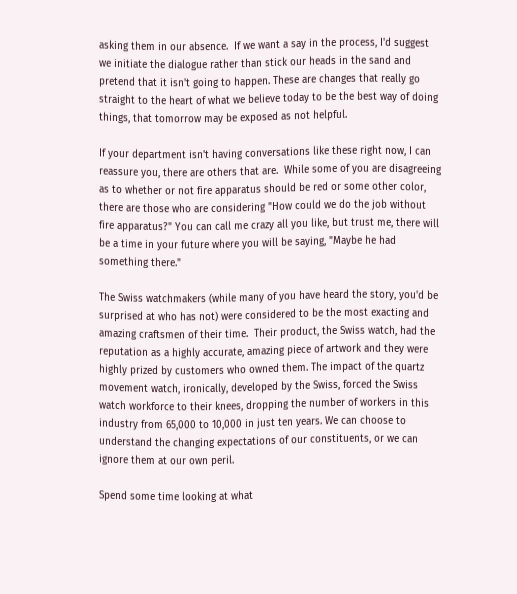asking them in our absence.  If we want a say in the process, I'd suggest we initiate the dialogue rather than stick our heads in the sand and pretend that it isn't going to happen. These are changes that really go straight to the heart of what we believe today to be the best way of doing things, that tomorrow may be exposed as not helpful.

If your department isn't having conversations like these right now, I can reassure you, there are others that are.  While some of you are disagreeing as to whether or not fire apparatus should be red or some other color, there are those who are considering "How could we do the job without fire apparatus?" You can call me crazy all you like, but trust me, there will be a time in your future where you will be saying, "Maybe he had something there."

The Swiss watchmakers (while many of you have heard the story, you'd be surprised at who has not) were considered to be the most exacting and amazing craftsmen of their time.  Their product, the Swiss watch, had the reputation as a highly accurate, amazing piece of artwork and they were highly prized by customers who owned them. The impact of the quartz movement watch, ironically, developed by the Swiss, forced the Swiss watch workforce to their knees, dropping the number of workers in this industry from 65,000 to 10,000 in just ten years. We can choose to understand the changing expectations of our constituents, or we can ignore them at our own peril.

Spend some time looking at what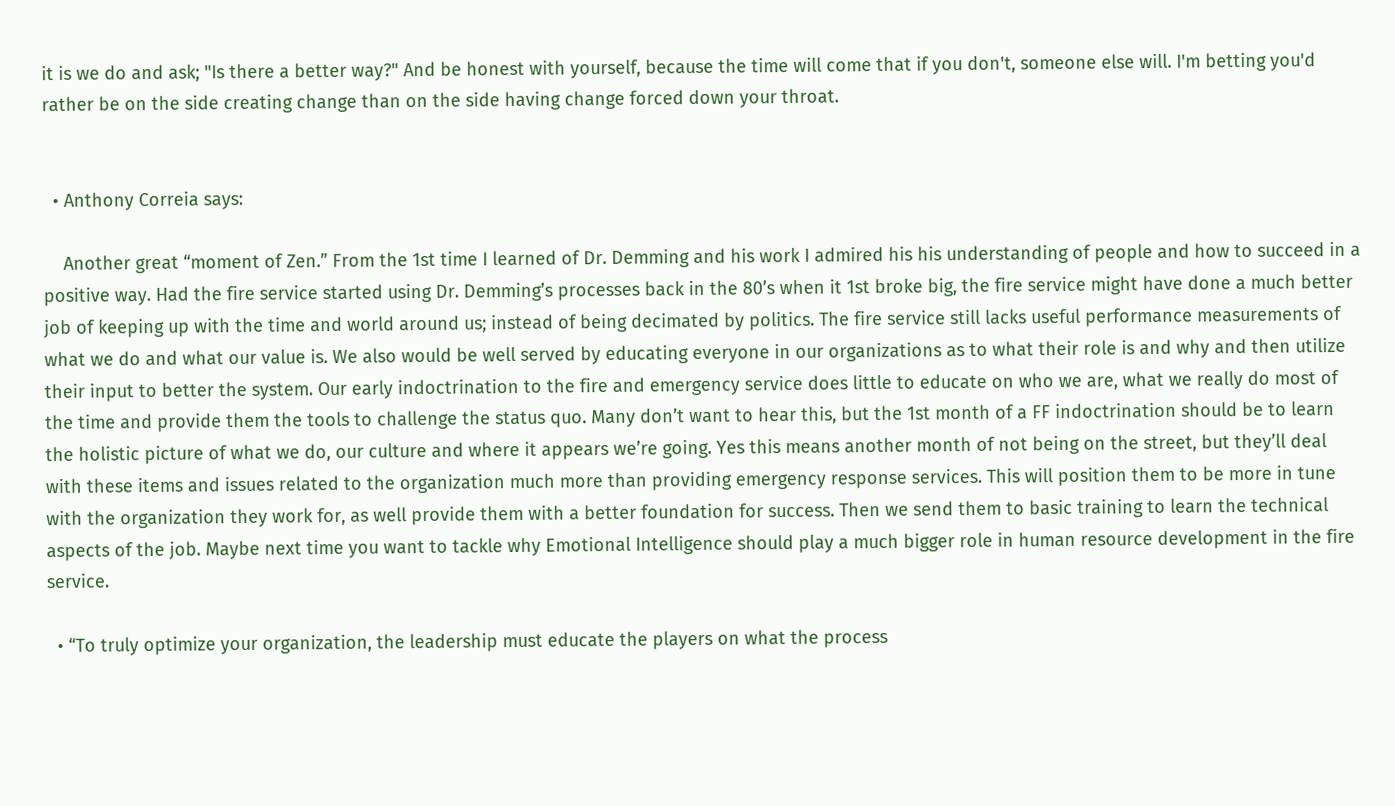it is we do and ask; "Is there a better way?" And be honest with yourself, because the time will come that if you don't, someone else will. I'm betting you'd rather be on the side creating change than on the side having change forced down your throat.


  • Anthony Correia says:

    Another great “moment of Zen.” From the 1st time I learned of Dr. Demming and his work I admired his his understanding of people and how to succeed in a positive way. Had the fire service started using Dr. Demming’s processes back in the 80’s when it 1st broke big, the fire service might have done a much better job of keeping up with the time and world around us; instead of being decimated by politics. The fire service still lacks useful performance measurements of what we do and what our value is. We also would be well served by educating everyone in our organizations as to what their role is and why and then utilize their input to better the system. Our early indoctrination to the fire and emergency service does little to educate on who we are, what we really do most of the time and provide them the tools to challenge the status quo. Many don’t want to hear this, but the 1st month of a FF indoctrination should be to learn the holistic picture of what we do, our culture and where it appears we’re going. Yes this means another month of not being on the street, but they’ll deal with these items and issues related to the organization much more than providing emergency response services. This will position them to be more in tune with the organization they work for, as well provide them with a better foundation for success. Then we send them to basic training to learn the technical aspects of the job. Maybe next time you want to tackle why Emotional Intelligence should play a much bigger role in human resource development in the fire service.

  • “To truly optimize your organization, the leadership must educate the players on what the process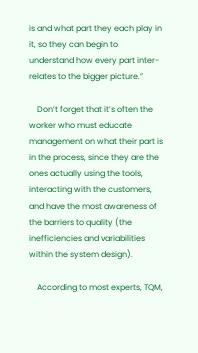is and what part they each play in it, so they can begin to understand how every part inter-relates to the bigger picture.”

    Don’t forget that it’s often the worker who must educate management on what their part is in the process, since they are the ones actually using the tools, interacting with the customers, and have the most awareness of the barriers to quality (the inefficiencies and variabilities within the system design).

    According to most experts, TQM,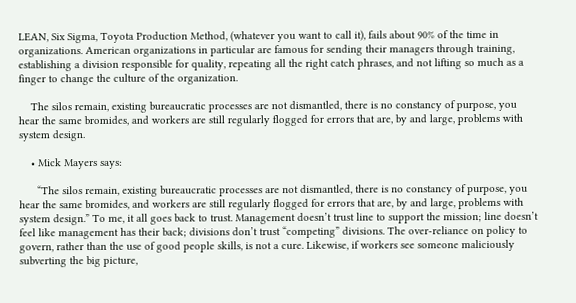LEAN, Six Sigma, Toyota Production Method, (whatever you want to call it), fails about 90% of the time in organizations. American organizations in particular are famous for sending their managers through training, establishing a division responsible for quality, repeating all the right catch phrases, and not lifting so much as a finger to change the culture of the organization.

    The silos remain, existing bureaucratic processes are not dismantled, there is no constancy of purpose, you hear the same bromides, and workers are still regularly flogged for errors that are, by and large, problems with system design.

    • Mick Mayers says:

      “The silos remain, existing bureaucratic processes are not dismantled, there is no constancy of purpose, you hear the same bromides, and workers are still regularly flogged for errors that are, by and large, problems with system design.” To me, it all goes back to trust. Management doesn’t trust line to support the mission; line doesn’t feel like management has their back; divisions don’t trust “competing” divisions. The over-reliance on policy to govern, rather than the use of good people skills, is not a cure. Likewise, if workers see someone maliciously subverting the big picture,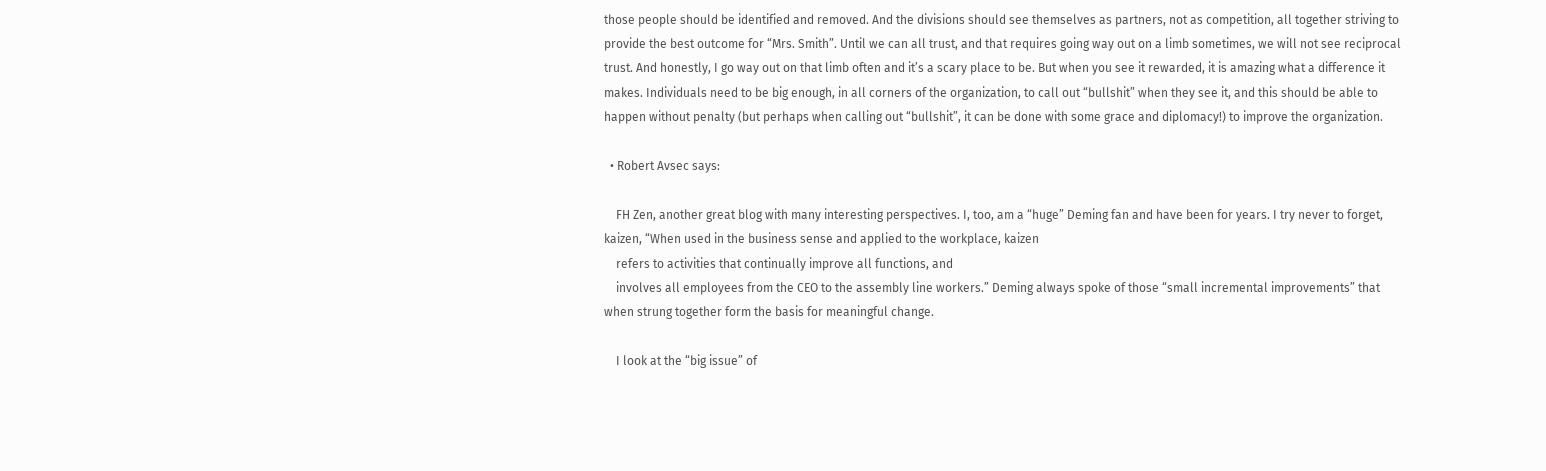those people should be identified and removed. And the divisions should see themselves as partners, not as competition, all together striving to provide the best outcome for “Mrs. Smith”. Until we can all trust, and that requires going way out on a limb sometimes, we will not see reciprocal trust. And honestly, I go way out on that limb often and it’s a scary place to be. But when you see it rewarded, it is amazing what a difference it makes. Individuals need to be big enough, in all corners of the organization, to call out “bullshit” when they see it, and this should be able to happen without penalty (but perhaps when calling out “bullshit”, it can be done with some grace and diplomacy!) to improve the organization.

  • Robert Avsec says:

    FH Zen, another great blog with many interesting perspectives. I, too, am a “huge” Deming fan and have been for years. I try never to forget, kaizen, “When used in the business sense and applied to the workplace, kaizen
    refers to activities that continually improve all functions, and
    involves all employees from the CEO to the assembly line workers.” Deming always spoke of those “small incremental improvements” that when strung together form the basis for meaningful change.

    I look at the “big issue” of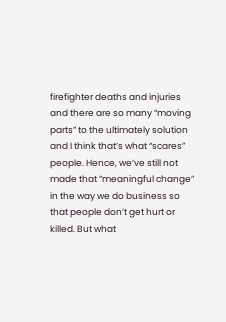firefighter deaths and injuries and there are so many “moving parts” to the ultimately solution and I think that’s what “scares” people. Hence, we’ve still not made that “meaningful change” in the way we do business so that people don’t get hurt or killed. But what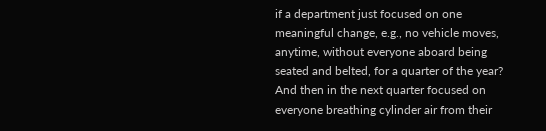if a department just focused on one meaningful change, e.g., no vehicle moves, anytime, without everyone aboard being seated and belted, for a quarter of the year? And then in the next quarter focused on everyone breathing cylinder air from their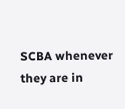SCBA whenever they are in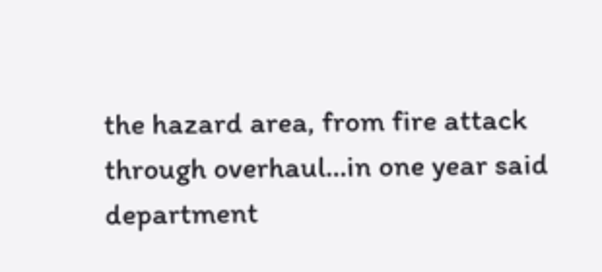the hazard area, from fire attack through overhaul…in one year said department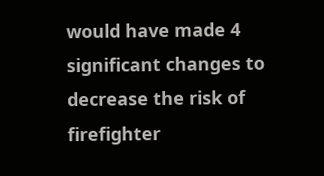would have made 4 significant changes to decrease the risk of firefighter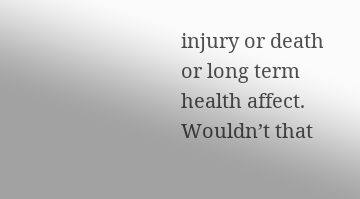injury or death or long term health affect. Wouldn’t that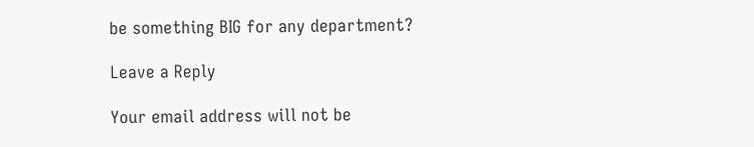be something BIG for any department?

Leave a Reply

Your email address will not be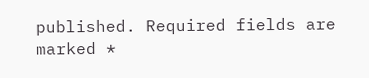published. Required fields are marked *